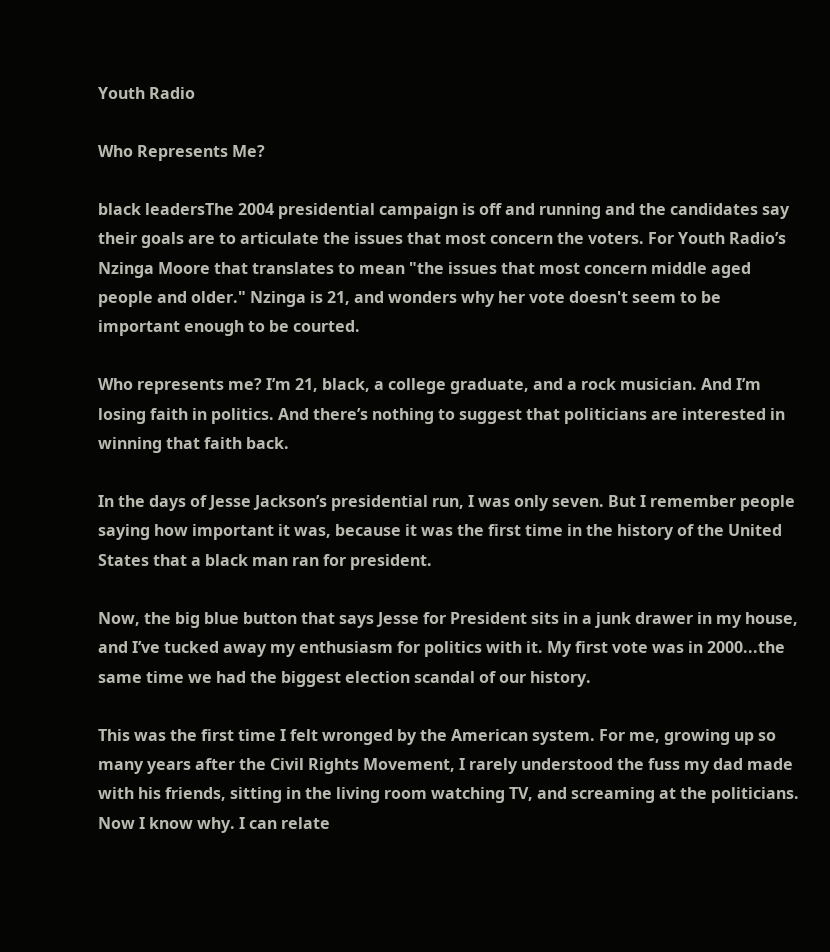Youth Radio

Who Represents Me?

black leadersThe 2004 presidential campaign is off and running and the candidates say their goals are to articulate the issues that most concern the voters. For Youth Radio’s Nzinga Moore that translates to mean "the issues that most concern middle aged people and older." Nzinga is 21, and wonders why her vote doesn't seem to be important enough to be courted.

Who represents me? I’m 21, black, a college graduate, and a rock musician. And I’m losing faith in politics. And there’s nothing to suggest that politicians are interested in winning that faith back.

In the days of Jesse Jackson’s presidential run, I was only seven. But I remember people saying how important it was, because it was the first time in the history of the United States that a black man ran for president.

Now, the big blue button that says Jesse for President sits in a junk drawer in my house, and I’ve tucked away my enthusiasm for politics with it. My first vote was in 2000...the same time we had the biggest election scandal of our history.

This was the first time I felt wronged by the American system. For me, growing up so many years after the Civil Rights Movement, I rarely understood the fuss my dad made with his friends, sitting in the living room watching TV, and screaming at the politicians. Now I know why. I can relate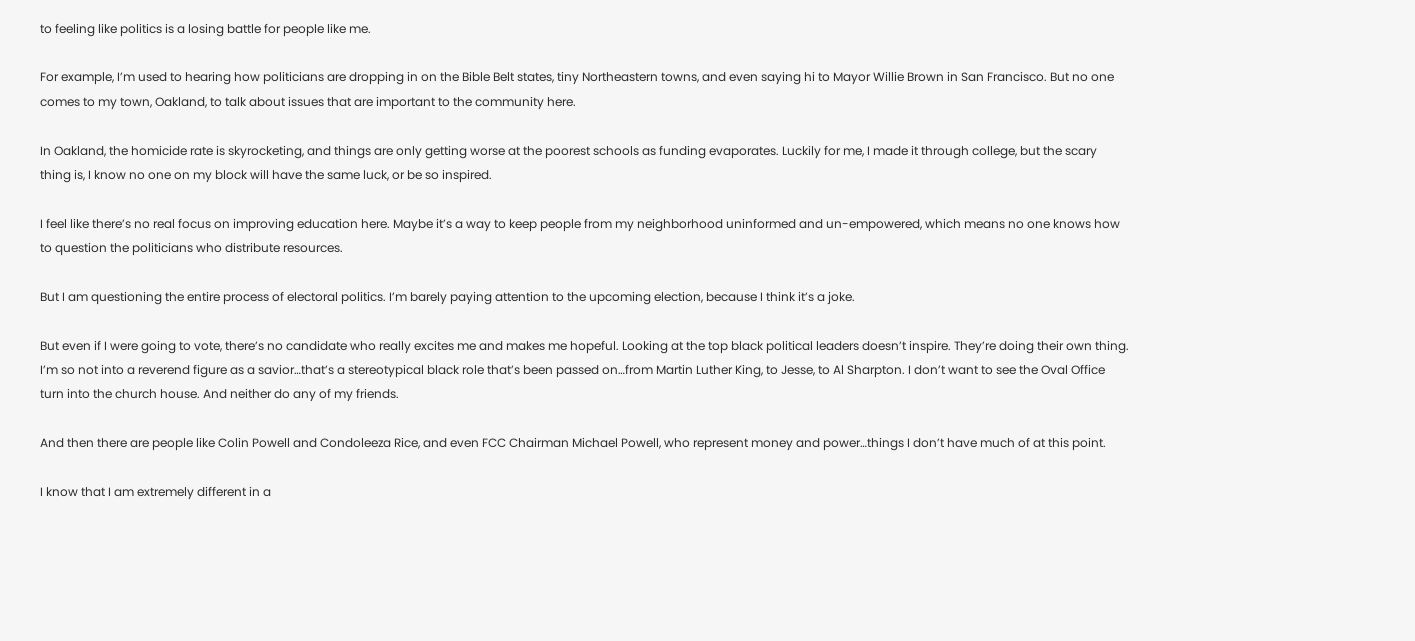to feeling like politics is a losing battle for people like me.

For example, I’m used to hearing how politicians are dropping in on the Bible Belt states, tiny Northeastern towns, and even saying hi to Mayor Willie Brown in San Francisco. But no one comes to my town, Oakland, to talk about issues that are important to the community here.

In Oakland, the homicide rate is skyrocketing, and things are only getting worse at the poorest schools as funding evaporates. Luckily for me, I made it through college, but the scary thing is, I know no one on my block will have the same luck, or be so inspired.

I feel like there’s no real focus on improving education here. Maybe it’s a way to keep people from my neighborhood uninformed and un-empowered, which means no one knows how to question the politicians who distribute resources.

But I am questioning the entire process of electoral politics. I’m barely paying attention to the upcoming election, because I think it’s a joke.

But even if I were going to vote, there’s no candidate who really excites me and makes me hopeful. Looking at the top black political leaders doesn’t inspire. They’re doing their own thing. I’m so not into a reverend figure as a savior…that’s a stereotypical black role that’s been passed on…from Martin Luther King, to Jesse, to Al Sharpton. I don’t want to see the Oval Office turn into the church house. And neither do any of my friends.

And then there are people like Colin Powell and Condoleeza Rice, and even FCC Chairman Michael Powell, who represent money and power…things I don’t have much of at this point.

I know that I am extremely different in a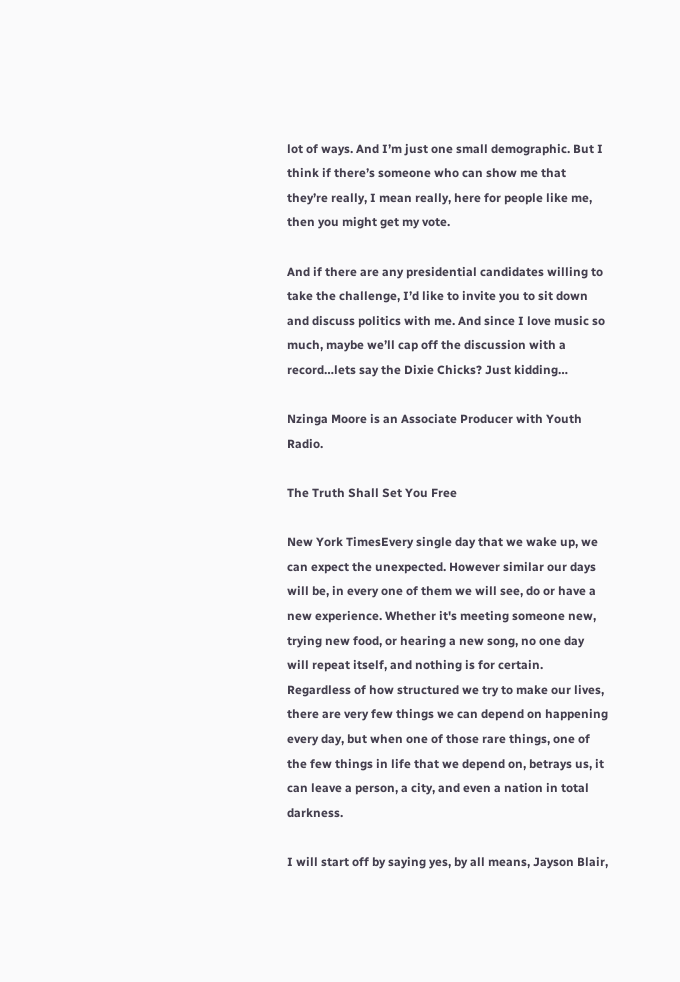lot of ways. And I’m just one small demographic. But I think if there’s someone who can show me that they’re really, I mean really, here for people like me, then you might get my vote.

And if there are any presidential candidates willing to take the challenge, I’d like to invite you to sit down and discuss politics with me. And since I love music so much, maybe we’ll cap off the discussion with a record…lets say the Dixie Chicks? Just kidding…

Nzinga Moore is an Associate Producer with Youth Radio.

The Truth Shall Set You Free

New York TimesEvery single day that we wake up, we can expect the unexpected. However similar our days will be, in every one of them we will see, do or have a new experience. Whether it's meeting someone new, trying new food, or hearing a new song, no one day will repeat itself, and nothing is for certain. Regardless of how structured we try to make our lives, there are very few things we can depend on happening every day, but when one of those rare things, one of the few things in life that we depend on, betrays us, it can leave a person, a city, and even a nation in total darkness.

I will start off by saying yes, by all means, Jayson Blair,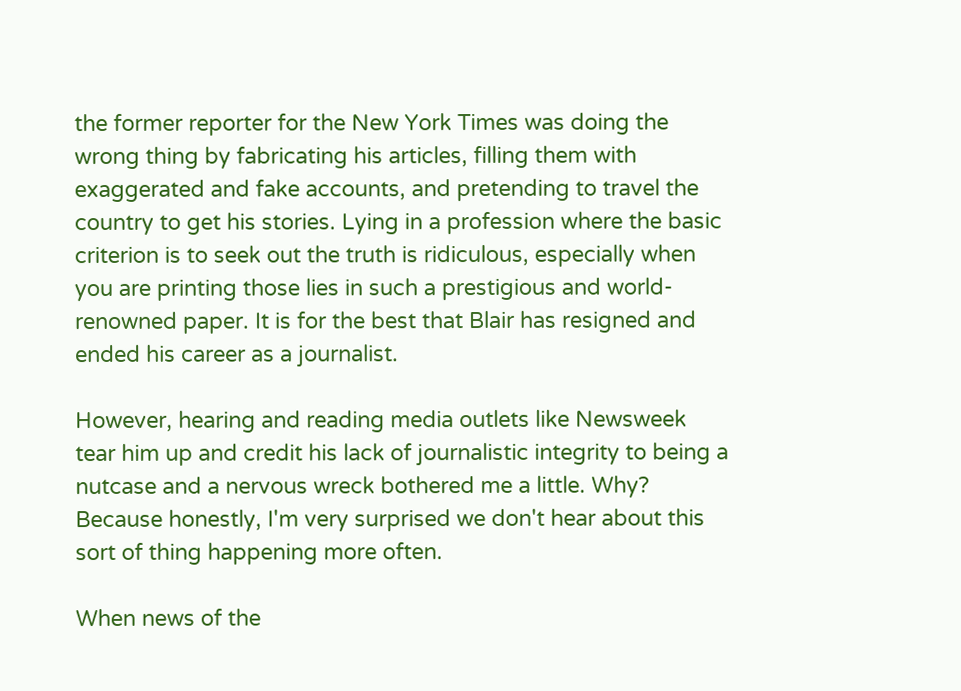the former reporter for the New York Times was doing the wrong thing by fabricating his articles, filling them with exaggerated and fake accounts, and pretending to travel the country to get his stories. Lying in a profession where the basic criterion is to seek out the truth is ridiculous, especially when you are printing those lies in such a prestigious and world-renowned paper. It is for the best that Blair has resigned and ended his career as a journalist.

However, hearing and reading media outlets like Newsweek tear him up and credit his lack of journalistic integrity to being a nutcase and a nervous wreck bothered me a little. Why? Because honestly, I'm very surprised we don't hear about this sort of thing happening more often.

When news of the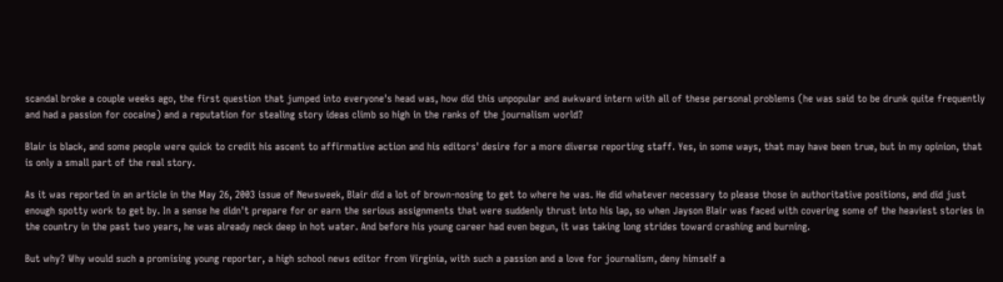scandal broke a couple weeks ago, the first question that jumped into everyone's head was, how did this unpopular and awkward intern with all of these personal problems (he was said to be drunk quite frequently and had a passion for cocaine) and a reputation for stealing story ideas climb so high in the ranks of the journalism world?

Blair is black, and some people were quick to credit his ascent to affirmative action and his editors' desire for a more diverse reporting staff. Yes, in some ways, that may have been true, but in my opinion, that is only a small part of the real story.

As it was reported in an article in the May 26, 2003 issue of Newsweek, Blair did a lot of brown-nosing to get to where he was. He did whatever necessary to please those in authoritative positions, and did just enough spotty work to get by. In a sense he didn't prepare for or earn the serious assignments that were suddenly thrust into his lap, so when Jayson Blair was faced with covering some of the heaviest stories in the country in the past two years, he was already neck deep in hot water. And before his young career had even begun, it was taking long strides toward crashing and burning.

But why? Why would such a promising young reporter, a high school news editor from Virginia, with such a passion and a love for journalism, deny himself a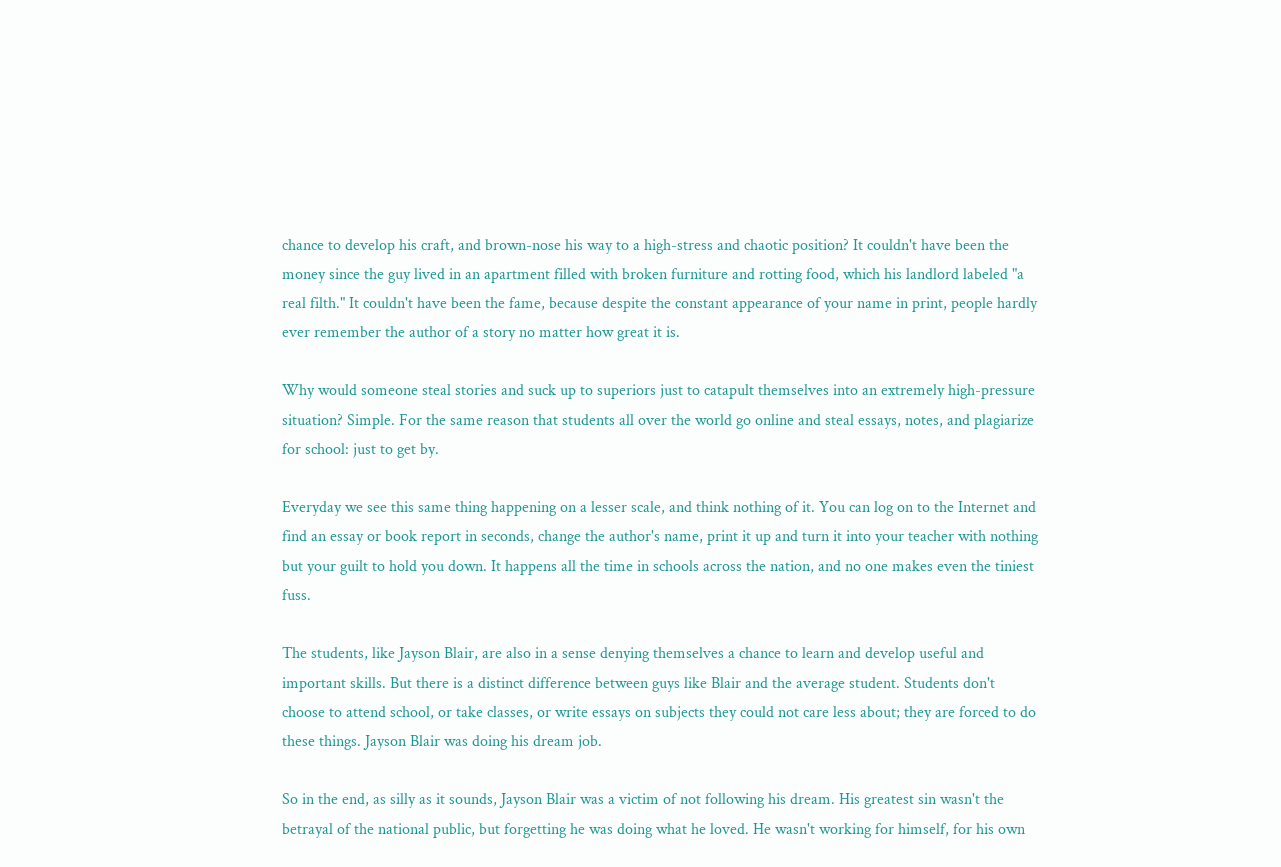chance to develop his craft, and brown-nose his way to a high-stress and chaotic position? It couldn't have been the money since the guy lived in an apartment filled with broken furniture and rotting food, which his landlord labeled "a real filth." It couldn't have been the fame, because despite the constant appearance of your name in print, people hardly ever remember the author of a story no matter how great it is.

Why would someone steal stories and suck up to superiors just to catapult themselves into an extremely high-pressure situation? Simple. For the same reason that students all over the world go online and steal essays, notes, and plagiarize for school: just to get by.

Everyday we see this same thing happening on a lesser scale, and think nothing of it. You can log on to the Internet and find an essay or book report in seconds, change the author's name, print it up and turn it into your teacher with nothing but your guilt to hold you down. It happens all the time in schools across the nation, and no one makes even the tiniest fuss.

The students, like Jayson Blair, are also in a sense denying themselves a chance to learn and develop useful and important skills. But there is a distinct difference between guys like Blair and the average student. Students don't choose to attend school, or take classes, or write essays on subjects they could not care less about; they are forced to do these things. Jayson Blair was doing his dream job.

So in the end, as silly as it sounds, Jayson Blair was a victim of not following his dream. His greatest sin wasn't the betrayal of the national public, but forgetting he was doing what he loved. He wasn't working for himself, for his own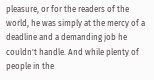pleasure, or for the readers of the world, he was simply at the mercy of a deadline and a demanding job he couldn't handle. And while plenty of people in the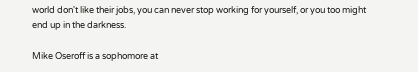world don't like their jobs, you can never stop working for yourself, or you too might end up in the darkness.

Mike Oseroff is a sophomore at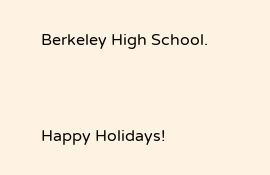Berkeley High School.


Happy Holidays!